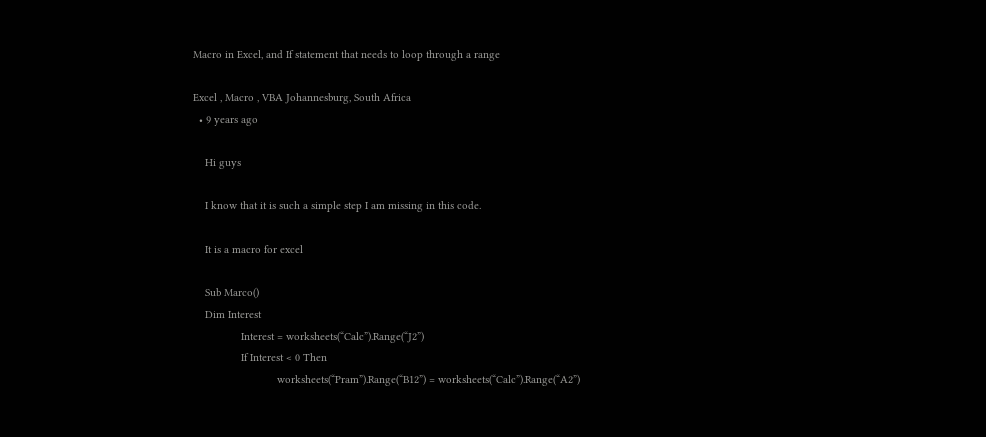Macro in Excel, and If statement that needs to loop through a range

Excel , Macro , VBA Johannesburg, South Africa
  • 9 years ago

    Hi guys

    I know that it is such a simple step I am missing in this code.

    It is a macro for excel

    Sub Marco()
    Dim Interest
                Interest = worksheets(“Calc”).Range(“J2”)
                If Interest < 0 Then
                            worksheets(“Pram”).Range(“B12”) = worksheets(“Calc”).Range(“A2”)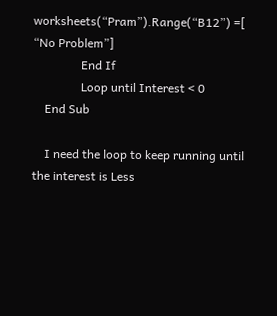worksheets(“Pram”).Range(“B12”) =[ “No Problem”]
                End If
                Loop until Interest < 0
    End Sub

    I need the loop to keep running until the interest is Less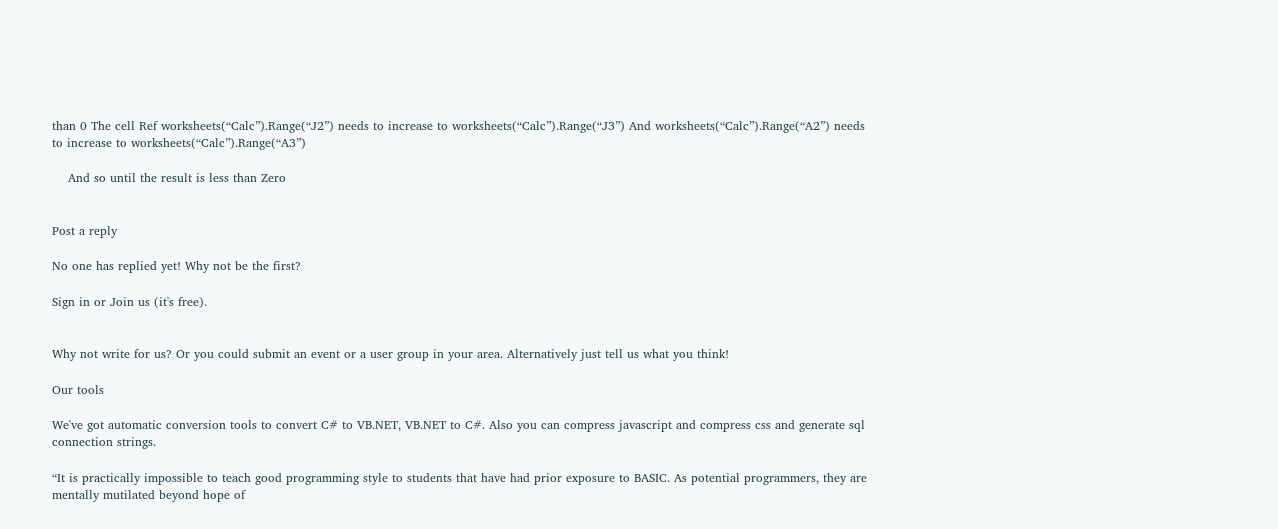than 0 The cell Ref worksheets(“Calc”).Range(“J2”) needs to increase to worksheets(“Calc”).Range(“J3”) And worksheets(“Calc”).Range(“A2”) needs to increase to worksheets(“Calc”).Range(“A3”)

    And so until the result is less than Zero


Post a reply

No one has replied yet! Why not be the first?

Sign in or Join us (it's free).


Why not write for us? Or you could submit an event or a user group in your area. Alternatively just tell us what you think!

Our tools

We've got automatic conversion tools to convert C# to VB.NET, VB.NET to C#. Also you can compress javascript and compress css and generate sql connection strings.

“It is practically impossible to teach good programming style to students that have had prior exposure to BASIC. As potential programmers, they are mentally mutilated beyond hope of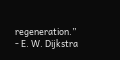regeneration.” - E. W. Dijkstra